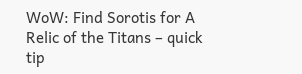WoW: Find Sorotis for A Relic of the Titans – quick tip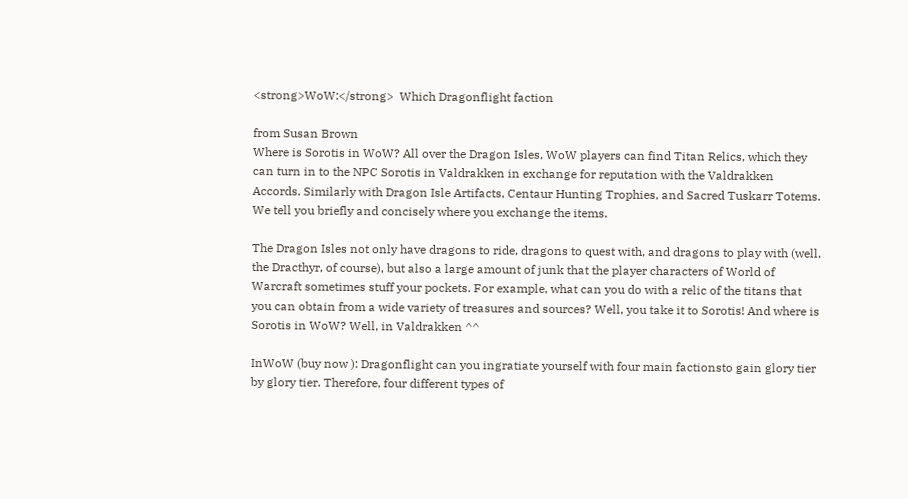<strong>WoW:</strong>  Which Dragonflight faction

from Susan Brown
Where is Sorotis in WoW? All over the Dragon Isles, WoW players can find Titan Relics, which they can turn in to the NPC Sorotis in Valdrakken in exchange for reputation with the Valdrakken Accords. Similarly with Dragon Isle Artifacts, Centaur Hunting Trophies, and Sacred Tuskarr Totems. We tell you briefly and concisely where you exchange the items.

The Dragon Isles not only have dragons to ride, dragons to quest with, and dragons to play with (well, the Dracthyr, of course), but also a large amount of junk that the player characters of World of Warcraft sometimes stuff your pockets. For example, what can you do with a relic of the titans that you can obtain from a wide variety of treasures and sources? Well, you take it to Sorotis! And where is Sorotis in WoW? Well, in Valdrakken ^^

InWoW (buy now ): Dragonflight can you ingratiate yourself with four main factionsto gain glory tier by glory tier. Therefore, four different types of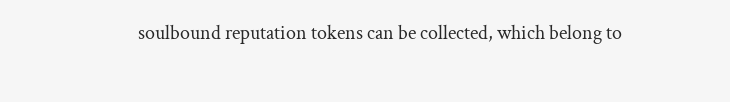soulbound reputation tokens can be collected, which belong to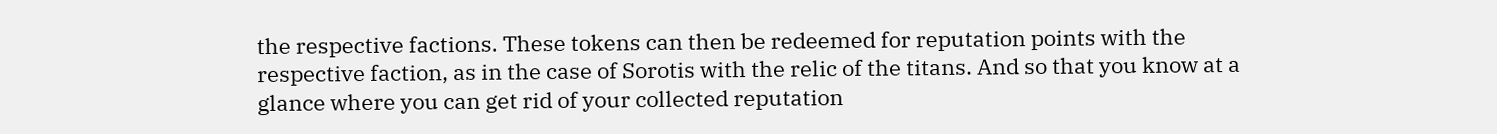the respective factions. These tokens can then be redeemed for reputation points with the respective faction, as in the case of Sorotis with the relic of the titans. And so that you know at a glance where you can get rid of your collected reputation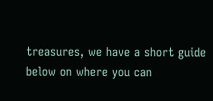treasures, we have a short guide below on where you can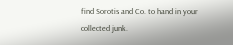find Sorotis and Co. to hand in your collected junk.